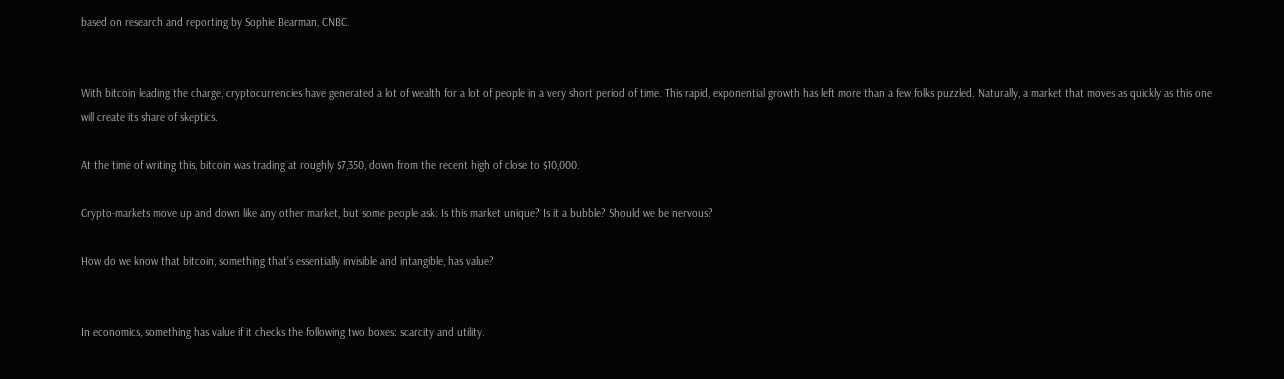based on research and reporting by Sophie Bearman, CNBC.


With bitcoin leading the charge, cryptocurrencies have generated a lot of wealth for a lot of people in a very short period of time. This rapid, exponential growth has left more than a few folks puzzled. Naturally, a market that moves as quickly as this one will create its share of skeptics.

At the time of writing this, bitcoin was trading at roughly $7,350, down from the recent high of close to $10,000.

Crypto-markets move up and down like any other market, but some people ask: Is this market unique? Is it a bubble? Should we be nervous?

How do we know that bitcoin, something that’s essentially invisible and intangible, has value?


In economics, something has value if it checks the following two boxes: scarcity and utility.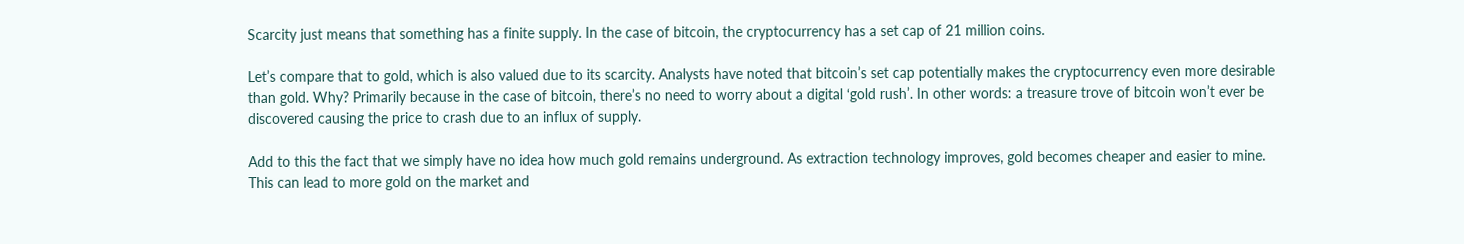Scarcity just means that something has a finite supply. In the case of bitcoin, the cryptocurrency has a set cap of 21 million coins.

Let’s compare that to gold, which is also valued due to its scarcity. Analysts have noted that bitcoin’s set cap potentially makes the cryptocurrency even more desirable than gold. Why? Primarily because in the case of bitcoin, there’s no need to worry about a digital ‘gold rush’. In other words: a treasure trove of bitcoin won’t ever be discovered causing the price to crash due to an influx of supply.

Add to this the fact that we simply have no idea how much gold remains underground. As extraction technology improves, gold becomes cheaper and easier to mine. This can lead to more gold on the market and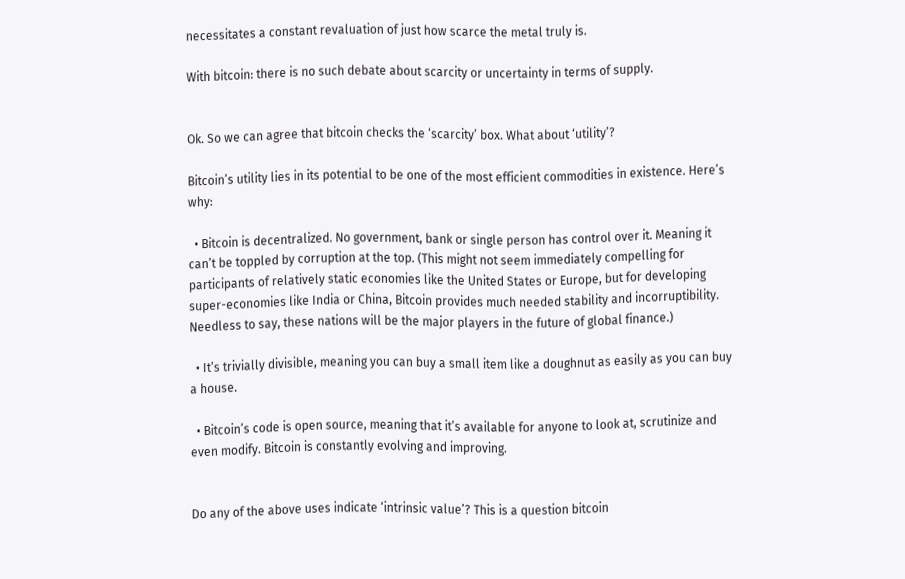necessitates a constant revaluation of just how scarce the metal truly is.

With bitcoin: there is no such debate about scarcity or uncertainty in terms of supply.


Ok. So we can agree that bitcoin checks the ‘scarcity’ box. What about ‘utility’?

Bitcoin’s utility lies in its potential to be one of the most efficient commodities in existence. Here’s why:

  • Bitcoin is decentralized. No government, bank or single person has control over it. Meaning it can’t be toppled by corruption at the top. (This might not seem immediately compelling for participants of relatively static economies like the United States or Europe, but for developing super-economies like India or China, Bitcoin provides much needed stability and incorruptibility. Needless to say, these nations will be the major players in the future of global finance.)

  • It’s trivially divisible, meaning you can buy a small item like a doughnut as easily as you can buy a house.

  • Bitcoin’s code is open source, meaning that it’s available for anyone to look at, scrutinize and even modify. Bitcoin is constantly evolving and improving.


Do any of the above uses indicate ‘intrinsic value’? This is a question bitcoin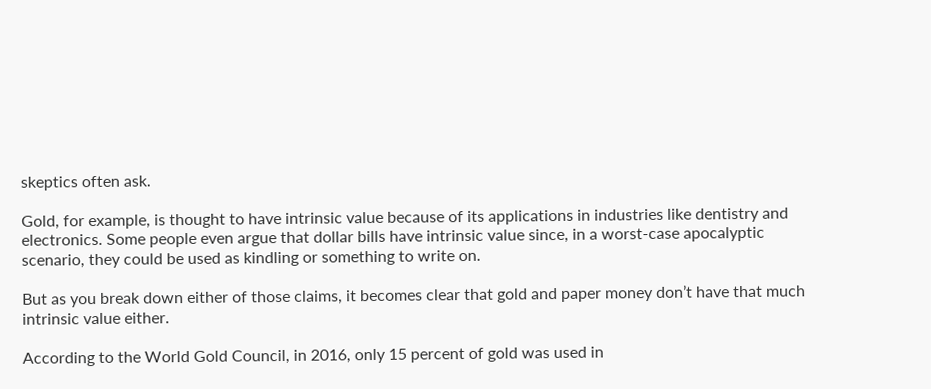skeptics often ask.

Gold, for example, is thought to have intrinsic value because of its applications in industries like dentistry and electronics. Some people even argue that dollar bills have intrinsic value since, in a worst-case apocalyptic scenario, they could be used as kindling or something to write on.

But as you break down either of those claims, it becomes clear that gold and paper money don’t have that much intrinsic value either.

According to the World Gold Council, in 2016, only 15 percent of gold was used in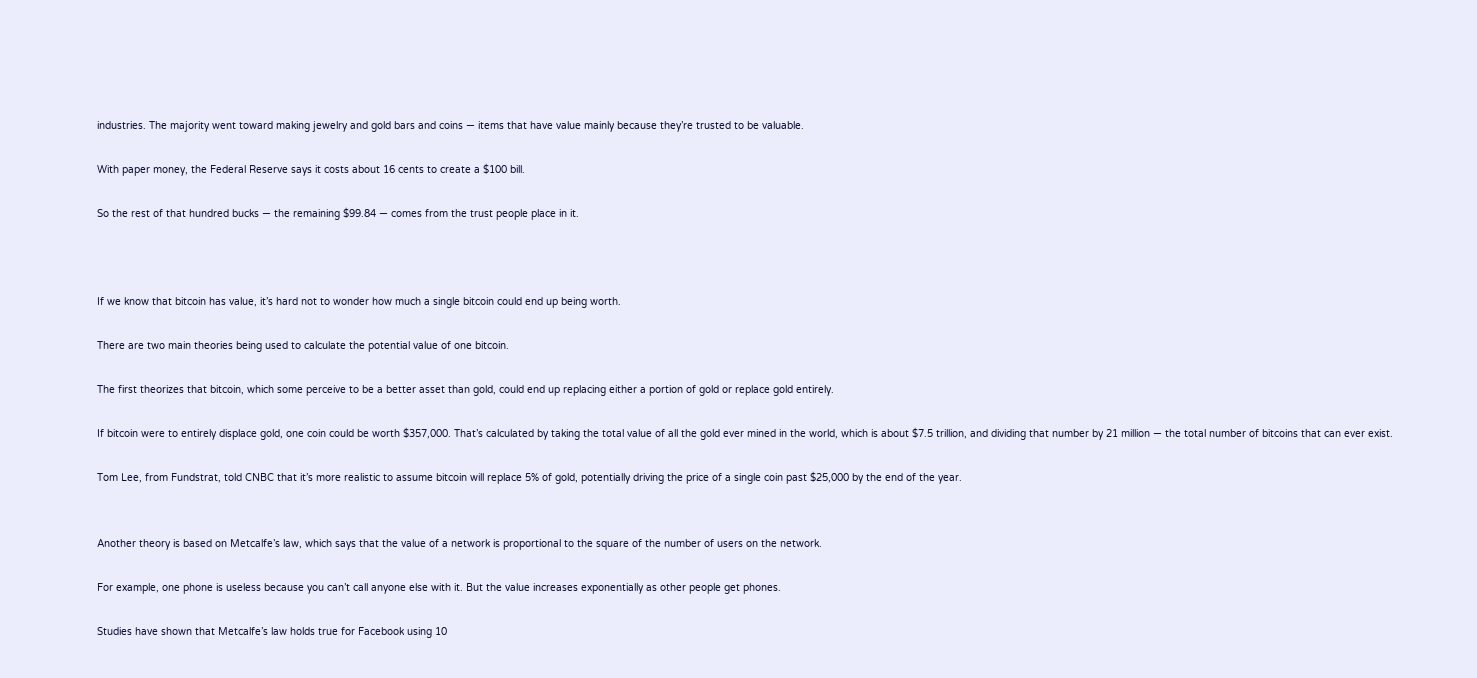industries. The majority went toward making jewelry and gold bars and coins — items that have value mainly because they’re trusted to be valuable.

With paper money, the Federal Reserve says it costs about 16 cents to create a $100 bill.

So the rest of that hundred bucks — the remaining $99.84 — comes from the trust people place in it.



If we know that bitcoin has value, it’s hard not to wonder how much a single bitcoin could end up being worth.

There are two main theories being used to calculate the potential value of one bitcoin.

The first theorizes that bitcoin, which some perceive to be a better asset than gold, could end up replacing either a portion of gold or replace gold entirely.

If bitcoin were to entirely displace gold, one coin could be worth $357,000. That’s calculated by taking the total value of all the gold ever mined in the world, which is about $7.5 trillion, and dividing that number by 21 million — the total number of bitcoins that can ever exist.

Tom Lee, from Fundstrat, told CNBC that it’s more realistic to assume bitcoin will replace 5% of gold, potentially driving the price of a single coin past $25,000 by the end of the year.


Another theory is based on Metcalfe’s law, which says that the value of a network is proportional to the square of the number of users on the network.

For example, one phone is useless because you can’t call anyone else with it. But the value increases exponentially as other people get phones.

Studies have shown that Metcalfe’s law holds true for Facebook using 10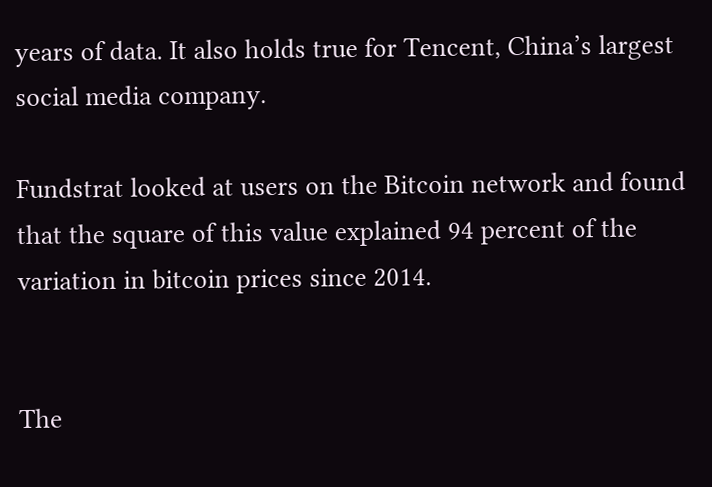years of data. It also holds true for Tencent, China’s largest social media company.

Fundstrat looked at users on the Bitcoin network and found that the square of this value explained 94 percent of the variation in bitcoin prices since 2014.


The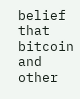belief that bitcoin and other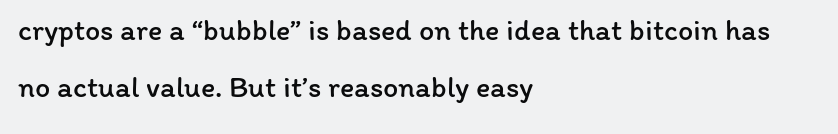cryptos are a “bubble” is based on the idea that bitcoin has no actual value. But it’s reasonably easy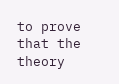to prove that the theory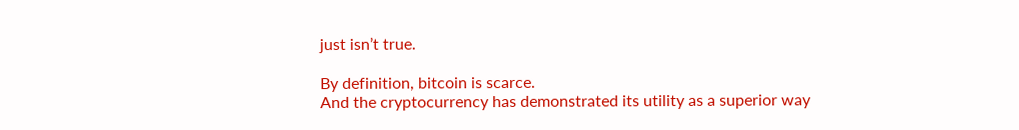just isn’t true.

By definition, bitcoin is scarce.
And the cryptocurrency has demonstrated its utility as a superior way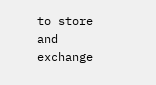to store and exchange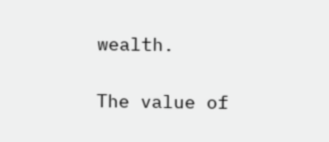wealth.

The value of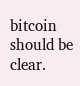bitcoin should be clear.